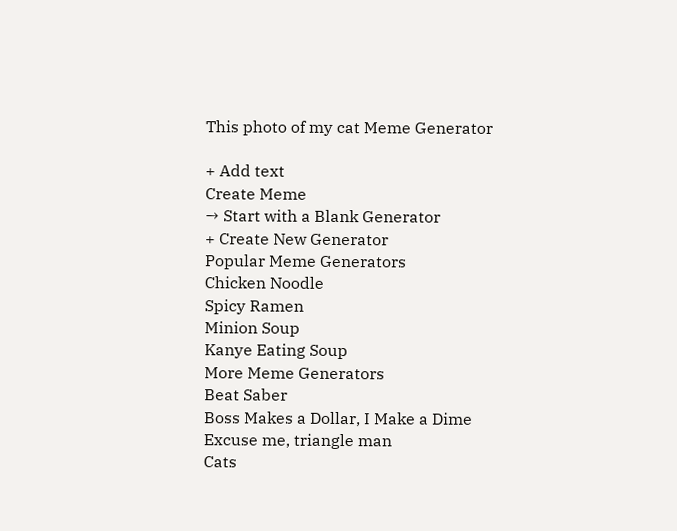This photo of my cat Meme Generator

+ Add text
Create Meme
→ Start with a Blank Generator
+ Create New Generator
Popular Meme Generators
Chicken Noodle
Spicy Ramen
Minion Soup
Kanye Eating Soup
More Meme Generators
Beat Saber
Boss Makes a Dollar, I Make a Dime
Excuse me, triangle man
Cats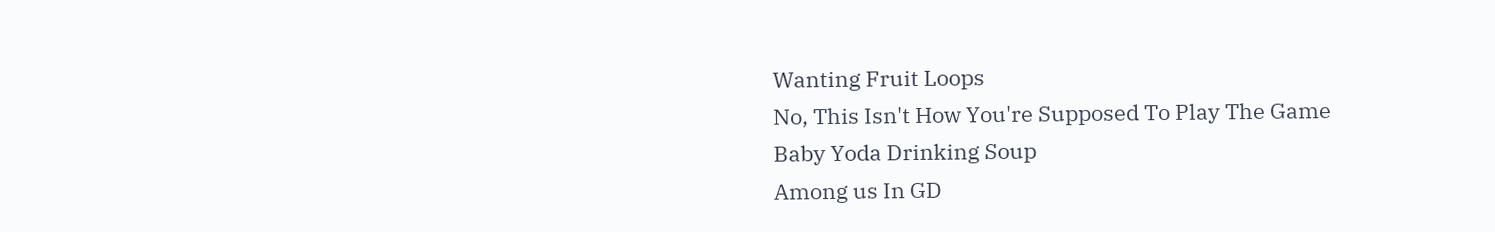Wanting Fruit Loops
No, This Isn't How You're Supposed To Play The Game
Baby Yoda Drinking Soup
Among us In GD